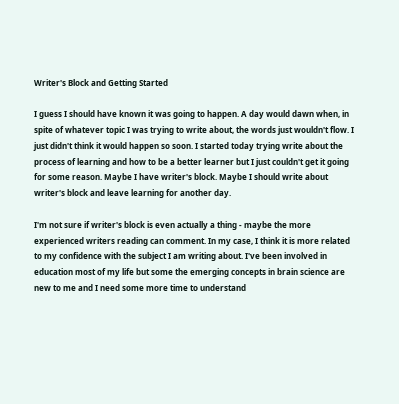Writer's Block and Getting Started

I guess I should have known it was going to happen. A day would dawn when, in spite of whatever topic I was trying to write about, the words just wouldn't flow. I just didn't think it would happen so soon. I started today trying write about the process of learning and how to be a better learner but I just couldn't get it going for some reason. Maybe I have writer's block. Maybe I should write about writer's block and leave learning for another day.

I'm not sure if writer's block is even actually a thing - maybe the more experienced writers reading can comment. In my case, I think it is more related to my confidence with the subject I am writing about. I've been involved in education most of my life but some the emerging concepts in brain science are new to me and I need some more time to understand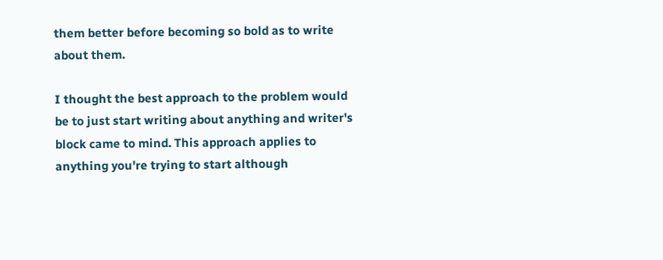them better before becoming so bold as to write about them.

I thought the best approach to the problem would be to just start writing about anything and writer's block came to mind. This approach applies to anything you're trying to start although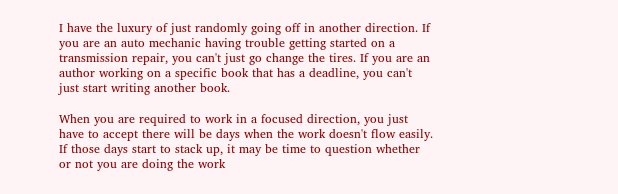I have the luxury of just randomly going off in another direction. If you are an auto mechanic having trouble getting started on a transmission repair, you can't just go change the tires. If you are an author working on a specific book that has a deadline, you can't just start writing another book.

When you are required to work in a focused direction, you just have to accept there will be days when the work doesn't flow easily. If those days start to stack up, it may be time to question whether or not you are doing the work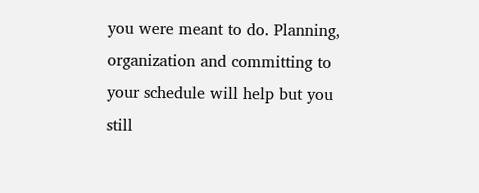you were meant to do. Planning, organization and committing to your schedule will help but you still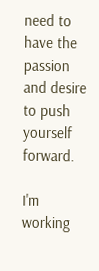need to have the passion and desire to push yourself forward.

I'm working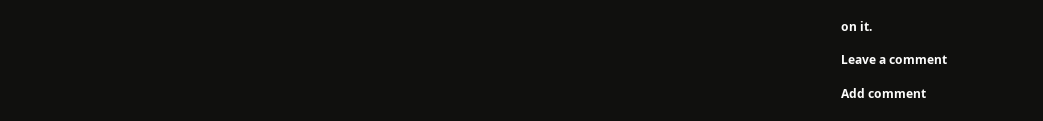on it.

Leave a comment

Add comment